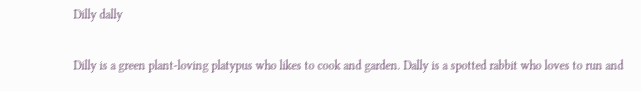Dilly dally

Dilly is a green plant-loving platypus who likes to cook and garden. Dally is a spotted rabbit who loves to run and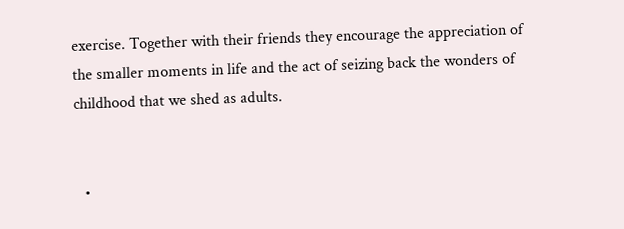exercise. Together with their friends they encourage the appreciation of the smaller moments in life and the act of seizing back the wonders of childhood that we shed as adults.


  •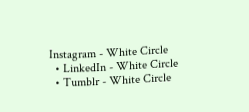Instagram - White Circle
  • LinkedIn - White Circle
  • Tumblr - White Circle